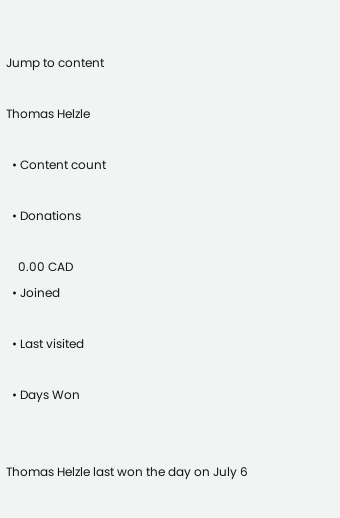Jump to content

Thomas Helzle

  • Content count

  • Donations

    0.00 CAD
  • Joined

  • Last visited

  • Days Won


Thomas Helzle last won the day on July 6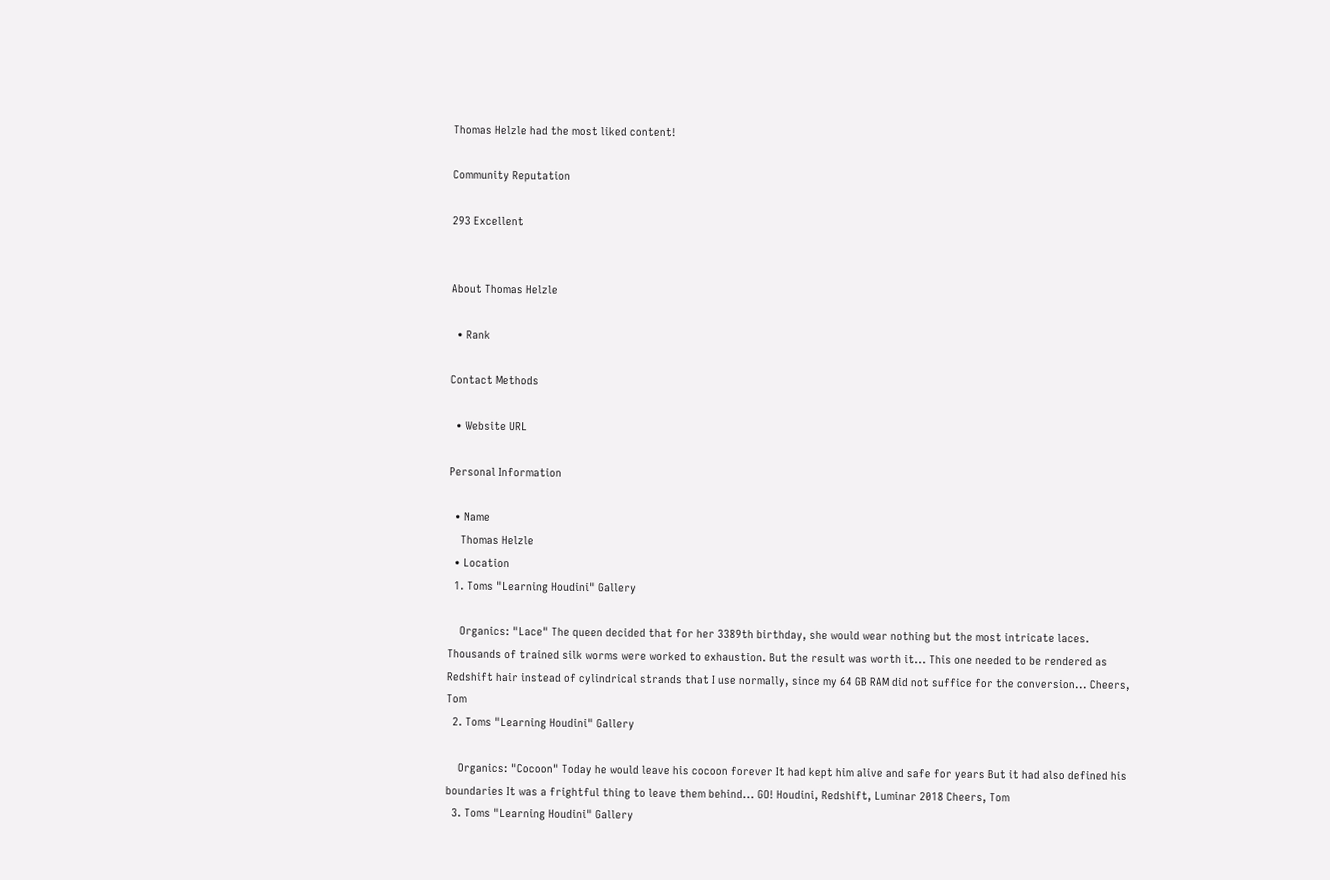Thomas Helzle had the most liked content!

Community Reputation

293 Excellent


About Thomas Helzle

  • Rank

Contact Methods

  • Website URL

Personal Information

  • Name
    Thomas Helzle
  • Location
  1. Toms "Learning Houdini" Gallery

    Organics: "Lace" The queen decided that for her 3389th birthday, she would wear nothing but the most intricate laces. Thousands of trained silk worms were worked to exhaustion. But the result was worth it... This one needed to be rendered as Redshift hair instead of cylindrical strands that I use normally, since my 64 GB RAM did not suffice for the conversion... Cheers, Tom
  2. Toms "Learning Houdini" Gallery

    Organics: "Cocoon" Today he would leave his cocoon forever It had kept him alive and safe for years But it had also defined his boundaries It was a frightful thing to leave them behind... GO! Houdini, Redshift, Luminar 2018 Cheers, Tom
  3. Toms "Learning Houdini" Gallery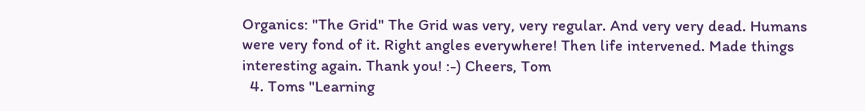Organics: "The Grid" The Grid was very, very regular. And very very dead. Humans were very fond of it. Right angles everywhere! Then life intervened. Made things interesting again. Thank you! :-) Cheers, Tom
  4. Toms "Learning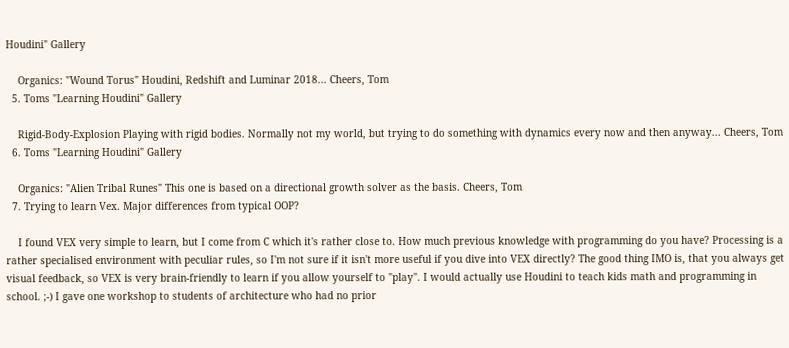Houdini" Gallery

    Organics: "Wound Torus" Houdini, Redshift and Luminar 2018... Cheers, Tom
  5. Toms "Learning Houdini" Gallery

    Rigid-Body-Explosion Playing with rigid bodies. Normally not my world, but trying to do something with dynamics every now and then anyway... Cheers, Tom
  6. Toms "Learning Houdini" Gallery

    Organics: "Alien Tribal Runes" This one is based on a directional growth solver as the basis. Cheers, Tom
  7. Trying to learn Vex. Major differences from typical OOP?

    I found VEX very simple to learn, but I come from C which it's rather close to. How much previous knowledge with programming do you have? Processing is a rather specialised environment with peculiar rules, so I'm not sure if it isn't more useful if you dive into VEX directly? The good thing IMO is, that you always get visual feedback, so VEX is very brain-friendly to learn if you allow yourself to "play". I would actually use Houdini to teach kids math and programming in school. ;-) I gave one workshop to students of architecture who had no prior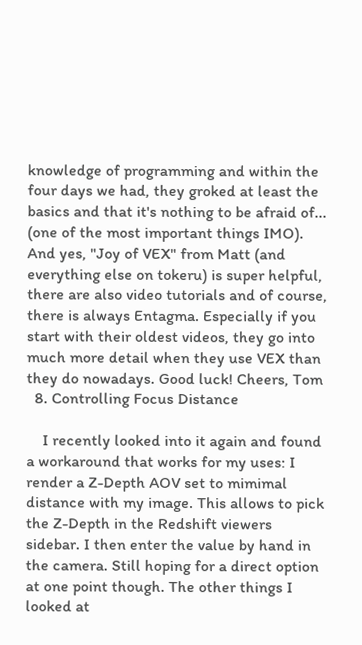knowledge of programming and within the four days we had, they groked at least the basics and that it's nothing to be afraid of... (one of the most important things IMO). And yes, "Joy of VEX" from Matt (and everything else on tokeru) is super helpful, there are also video tutorials and of course, there is always Entagma. Especially if you start with their oldest videos, they go into much more detail when they use VEX than they do nowadays. Good luck! Cheers, Tom
  8. Controlling Focus Distance

    I recently looked into it again and found a workaround that works for my uses: I render a Z-Depth AOV set to mimimal distance with my image. This allows to pick the Z-Depth in the Redshift viewers sidebar. I then enter the value by hand in the camera. Still hoping for a direct option at one point though. The other things I looked at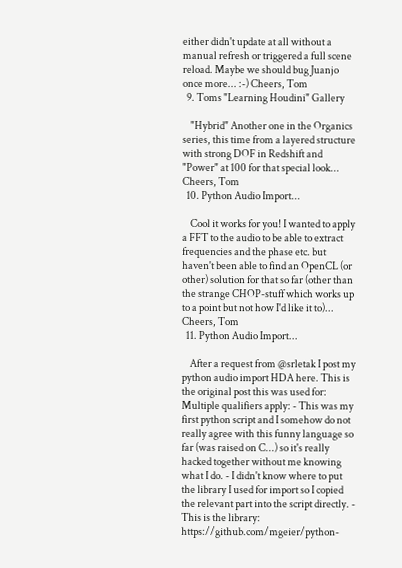either didn't update at all without a manual refresh or triggered a full scene reload. Maybe we should bug Juanjo once more... :-) Cheers, Tom
  9. Toms "Learning Houdini" Gallery

    "Hybrid" Another one in the Organics series, this time from a layered structure with strong DOF in Redshift and "Power" at 100 for that special look... Cheers, Tom
  10. Python Audio Import...

    Cool it works for you! I wanted to apply a FFT to the audio to be able to extract frequencies and the phase etc. but haven't been able to find an OpenCL (or other) solution for that so far (other than the strange CHOP-stuff which works up to a point but not how I'd like it to)... Cheers, Tom
  11. Python Audio Import...

    After a request from @srletak I post my python audio import HDA here. This is the original post this was used for: Multiple qualifiers apply: - This was my first python script and I somehow do not really agree with this funny language so far (was raised on C...) so it's really hacked together without me knowing what I do. - I didn't know where to put the library I used for import so I copied the relevant part into the script directly. - This is the library: https://github.com/mgeier/python-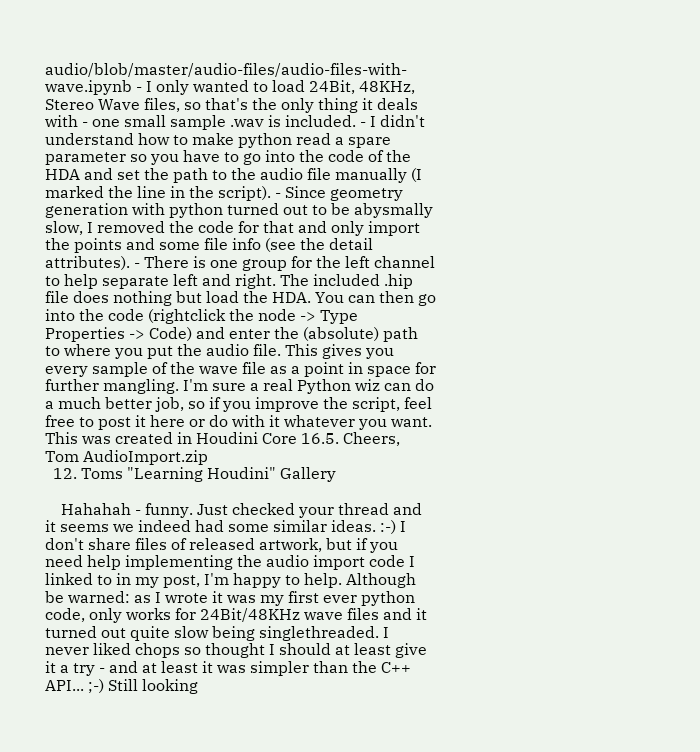audio/blob/master/audio-files/audio-files-with-wave.ipynb - I only wanted to load 24Bit, 48KHz, Stereo Wave files, so that's the only thing it deals with - one small sample .wav is included. - I didn't understand how to make python read a spare parameter so you have to go into the code of the HDA and set the path to the audio file manually (I marked the line in the script). - Since geometry generation with python turned out to be abysmally slow, I removed the code for that and only import the points and some file info (see the detail attributes). - There is one group for the left channel to help separate left and right. The included .hip file does nothing but load the HDA. You can then go into the code (rightclick the node -> Type Properties -> Code) and enter the (absolute) path to where you put the audio file. This gives you every sample of the wave file as a point in space for further mangling. I'm sure a real Python wiz can do a much better job, so if you improve the script, feel free to post it here or do with it whatever you want. This was created in Houdini Core 16.5. Cheers, Tom AudioImport.zip
  12. Toms "Learning Houdini" Gallery

    Hahahah - funny. Just checked your thread and it seems we indeed had some similar ideas. :-) I don't share files of released artwork, but if you need help implementing the audio import code I linked to in my post, I'm happy to help. Although be warned: as I wrote it was my first ever python code, only works for 24Bit/48KHz wave files and it turned out quite slow being singlethreaded. I never liked chops so thought I should at least give it a try - and at least it was simpler than the C++ API... ;-) Still looking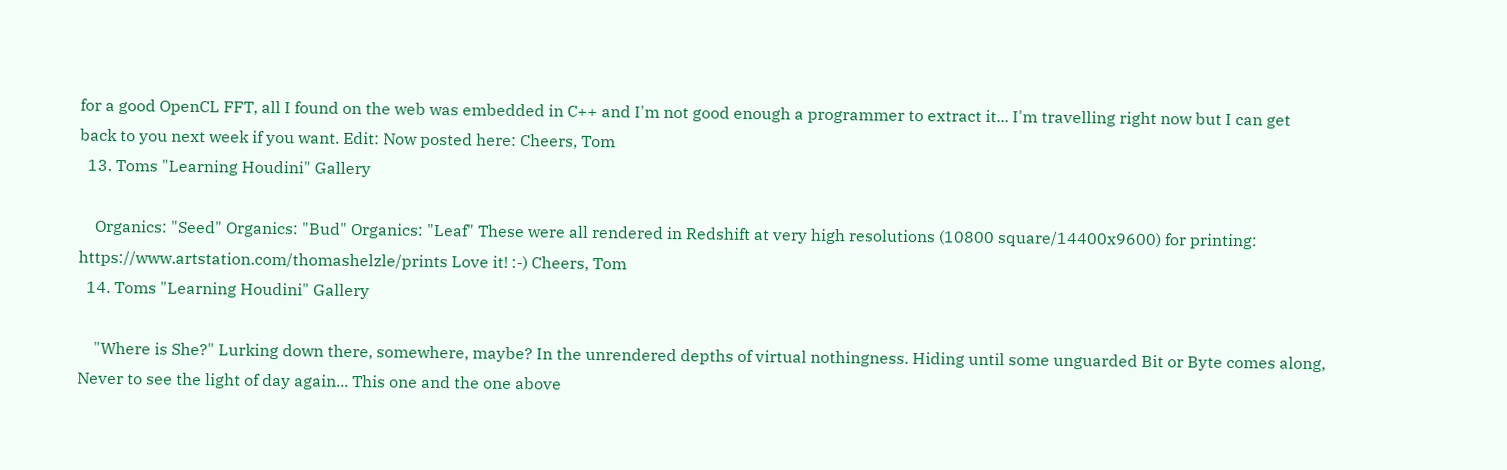for a good OpenCL FFT, all I found on the web was embedded in C++ and I'm not good enough a programmer to extract it... I'm travelling right now but I can get back to you next week if you want. Edit: Now posted here: Cheers, Tom
  13. Toms "Learning Houdini" Gallery

    Organics: "Seed" Organics: "Bud" Organics: "Leaf" These were all rendered in Redshift at very high resolutions (10800 square/14400x9600) for printing: https://www.artstation.com/thomashelzle/prints Love it! :-) Cheers, Tom
  14. Toms "Learning Houdini" Gallery

    "Where is She?" Lurking down there, somewhere, maybe? In the unrendered depths of virtual nothingness. Hiding until some unguarded Bit or Byte comes along, Never to see the light of day again... This one and the one above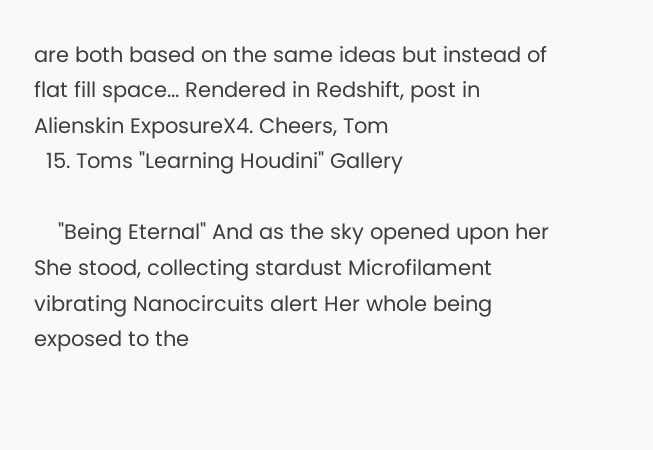are both based on the same ideas but instead of flat fill space... Rendered in Redshift, post in Alienskin ExposureX4. Cheers, Tom
  15. Toms "Learning Houdini" Gallery

    "Being Eternal" And as the sky opened upon her She stood, collecting stardust Microfilament vibrating Nanocircuits alert Her whole being exposed to the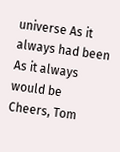universe As it always had been As it always would be Cheers, Tom